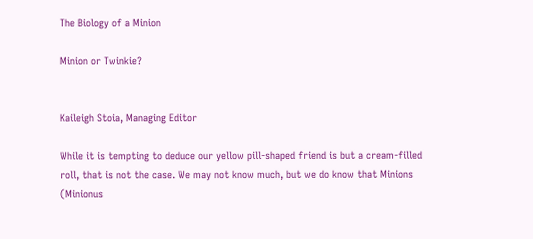The Biology of a Minion

Minion or Twinkie?


Kaileigh Stoia, Managing Editor

While it is tempting to deduce our yellow pill-shaped friend is but a cream-filled roll, that is not the case. We may not know much, but we do know that Minions (Minionus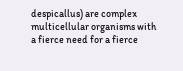despicallus) are complex multicellular organisms with a fierce need for a fierce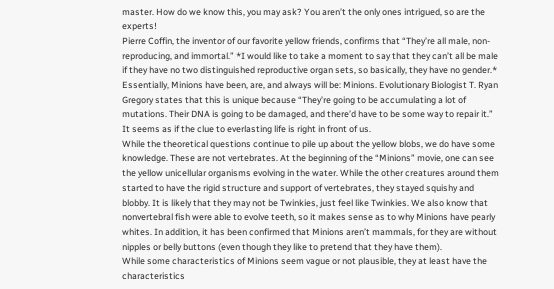master. How do we know this, you may ask? You aren’t the only ones intrigued, so are the experts!
Pierre Coffin, the inventor of our favorite yellow friends, confirms that “They’re all male, non-reproducing, and immortal.” *I would like to take a moment to say that they can’t all be male if they have no two distinguished reproductive organ sets, so basically, they have no gender.* Essentially, Minions have been, are, and always will be: Minions. Evolutionary Biologist T. Ryan Gregory states that this is unique because “They’re going to be accumulating a lot of mutations. Their DNA is going to be damaged, and there’d have to be some way to repair it.” It seems as if the clue to everlasting life is right in front of us.
While the theoretical questions continue to pile up about the yellow blobs, we do have some knowledge. These are not vertebrates. At the beginning of the “Minions” movie, one can see the yellow unicellular organisms evolving in the water. While the other creatures around them started to have the rigid structure and support of vertebrates, they stayed squishy and blobby. It is likely that they may not be Twinkies, just feel like Twinkies. We also know that nonvertebral fish were able to evolve teeth, so it makes sense as to why Minions have pearly whites. In addition, it has been confirmed that Minions aren’t mammals, for they are without nipples or belly buttons (even though they like to pretend that they have them).
While some characteristics of Minions seem vague or not plausible, they at least have the characteristics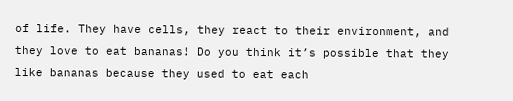of life. They have cells, they react to their environment, and they love to eat bananas! Do you think it’s possible that they like bananas because they used to eat each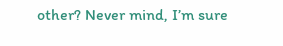other? Never mind, I’m sure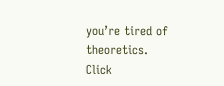you’re tired of theoretics.
Click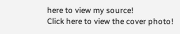here to view my source!
Click here to view the cover photo!